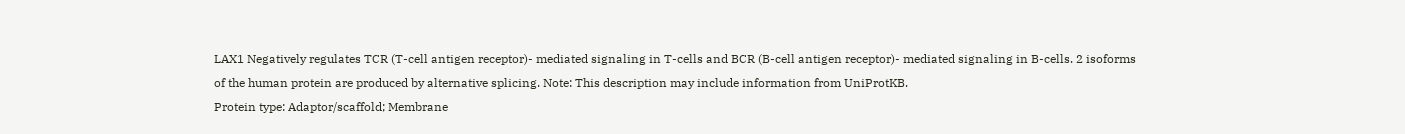LAX1 Negatively regulates TCR (T-cell antigen receptor)- mediated signaling in T-cells and BCR (B-cell antigen receptor)- mediated signaling in B-cells. 2 isoforms of the human protein are produced by alternative splicing. Note: This description may include information from UniProtKB.
Protein type: Adaptor/scaffold; Membrane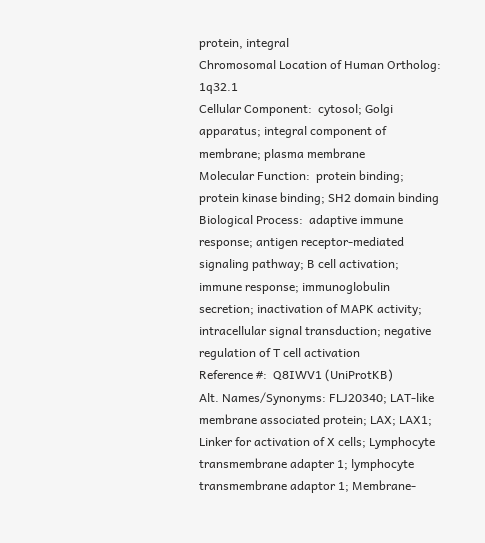protein, integral
Chromosomal Location of Human Ortholog: 1q32.1
Cellular Component:  cytosol; Golgi apparatus; integral component of membrane; plasma membrane
Molecular Function:  protein binding; protein kinase binding; SH2 domain binding
Biological Process:  adaptive immune response; antigen receptor-mediated signaling pathway; B cell activation; immune response; immunoglobulin secretion; inactivation of MAPK activity; intracellular signal transduction; negative regulation of T cell activation
Reference #:  Q8IWV1 (UniProtKB)
Alt. Names/Synonyms: FLJ20340; LAT-like membrane associated protein; LAX; LAX1; Linker for activation of X cells; Lymphocyte transmembrane adapter 1; lymphocyte transmembrane adaptor 1; Membrane-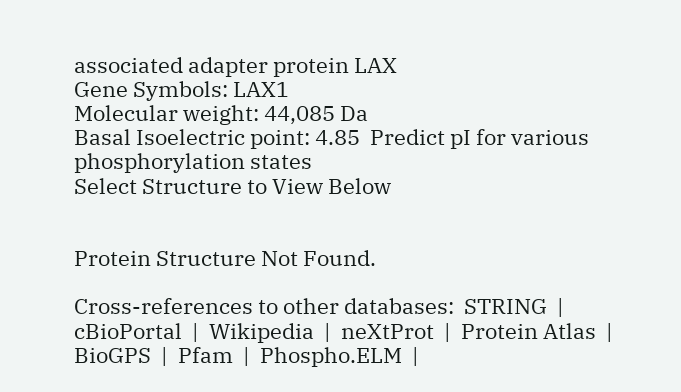associated adapter protein LAX
Gene Symbols: LAX1
Molecular weight: 44,085 Da
Basal Isoelectric point: 4.85  Predict pI for various phosphorylation states
Select Structure to View Below


Protein Structure Not Found.

Cross-references to other databases:  STRING  |  cBioPortal  |  Wikipedia  |  neXtProt  |  Protein Atlas  |  BioGPS  |  Pfam  |  Phospho.ELM  |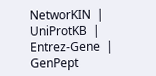NetworKIN  |  UniProtKB  |  Entrez-Gene  |  GenPept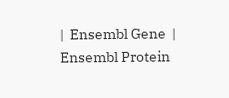|  Ensembl Gene  |  Ensembl Protein